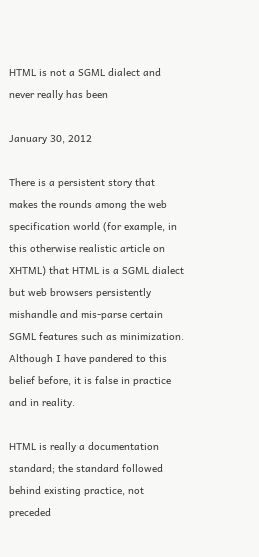HTML is not a SGML dialect and never really has been

January 30, 2012

There is a persistent story that makes the rounds among the web specification world (for example, in this otherwise realistic article on XHTML) that HTML is a SGML dialect but web browsers persistently mishandle and mis-parse certain SGML features such as minimization. Although I have pandered to this belief before, it is false in practice and in reality.

HTML is really a documentation standard; the standard followed behind existing practice, not preceded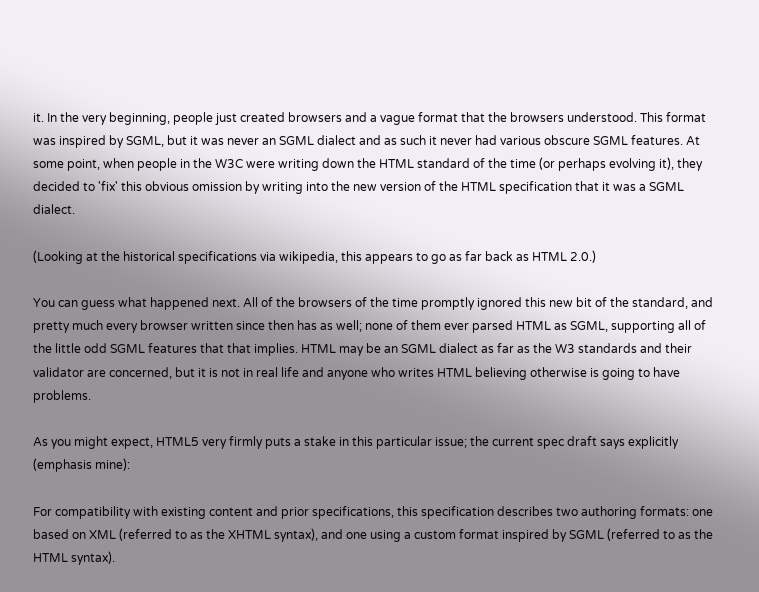it. In the very beginning, people just created browsers and a vague format that the browsers understood. This format was inspired by SGML, but it was never an SGML dialect and as such it never had various obscure SGML features. At some point, when people in the W3C were writing down the HTML standard of the time (or perhaps evolving it), they decided to 'fix' this obvious omission by writing into the new version of the HTML specification that it was a SGML dialect.

(Looking at the historical specifications via wikipedia, this appears to go as far back as HTML 2.0.)

You can guess what happened next. All of the browsers of the time promptly ignored this new bit of the standard, and pretty much every browser written since then has as well; none of them ever parsed HTML as SGML, supporting all of the little odd SGML features that that implies. HTML may be an SGML dialect as far as the W3 standards and their validator are concerned, but it is not in real life and anyone who writes HTML believing otherwise is going to have problems.

As you might expect, HTML5 very firmly puts a stake in this particular issue; the current spec draft says explicitly (emphasis mine):

For compatibility with existing content and prior specifications, this specification describes two authoring formats: one based on XML (referred to as the XHTML syntax), and one using a custom format inspired by SGML (referred to as the HTML syntax).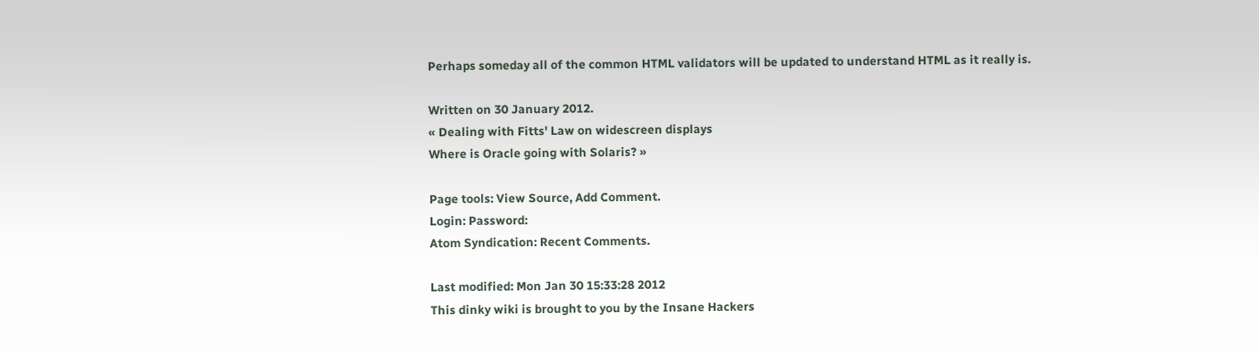Perhaps someday all of the common HTML validators will be updated to understand HTML as it really is.

Written on 30 January 2012.
« Dealing with Fitts' Law on widescreen displays
Where is Oracle going with Solaris? »

Page tools: View Source, Add Comment.
Login: Password:
Atom Syndication: Recent Comments.

Last modified: Mon Jan 30 15:33:28 2012
This dinky wiki is brought to you by the Insane Hackers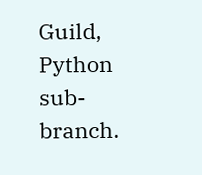Guild, Python sub-branch.